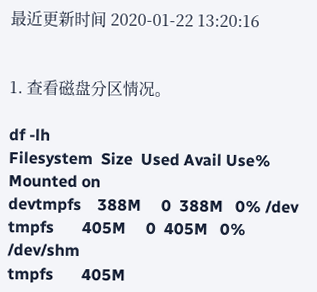最近更新时间 2020-01-22 13:20:16


1. 查看磁盘分区情况。

df -lh
Filesystem  Size  Used Avail Use% Mounted on
devtmpfs    388M     0  388M   0% /dev
tmpfs       405M     0  405M   0% /dev/shm
tmpfs       405M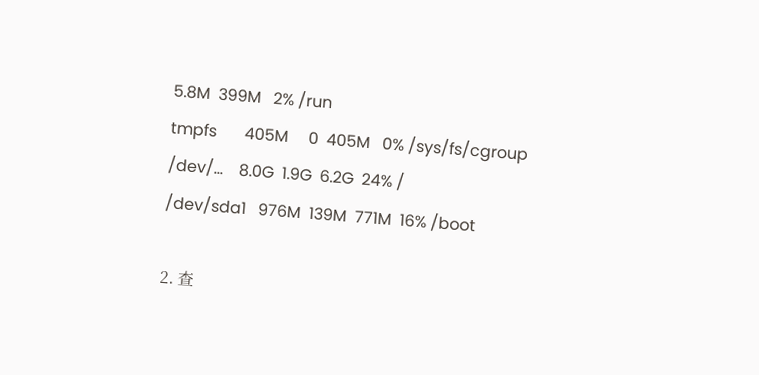5.8M  399M   2% /run
tmpfs       405M     0  405M   0% /sys/fs/cgroup
/dev/...    8.0G  1.9G  6.2G  24% /
/dev/sda1   976M  139M  771M  16% /boot

2. 查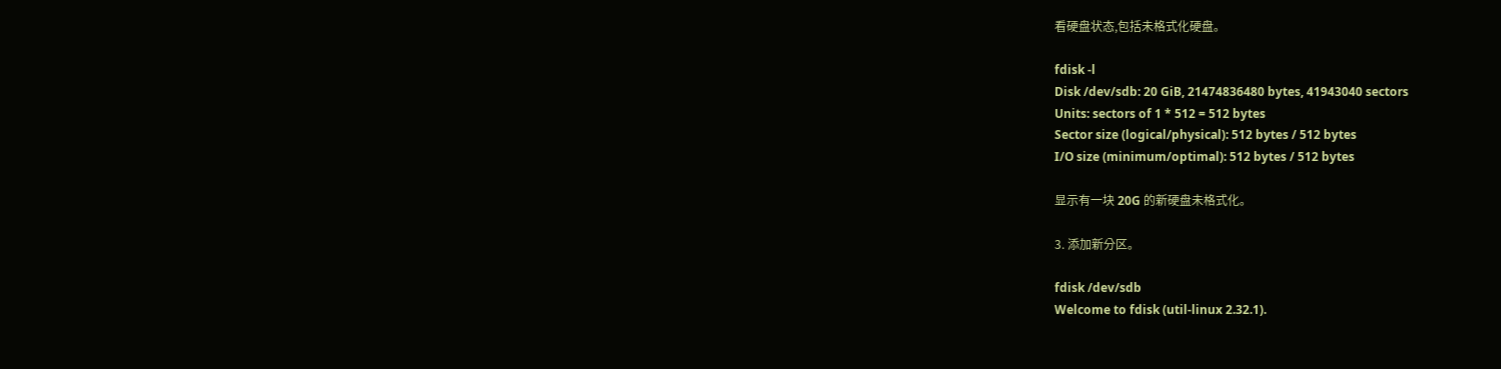看硬盘状态,包括未格式化硬盘。

fdisk -l
Disk /dev/sdb: 20 GiB, 21474836480 bytes, 41943040 sectors
Units: sectors of 1 * 512 = 512 bytes
Sector size (logical/physical): 512 bytes / 512 bytes
I/O size (minimum/optimal): 512 bytes / 512 bytes

显示有一块 20G 的新硬盘未格式化。

3. 添加新分区。

fdisk /dev/sdb
Welcome to fdisk (util-linux 2.32.1).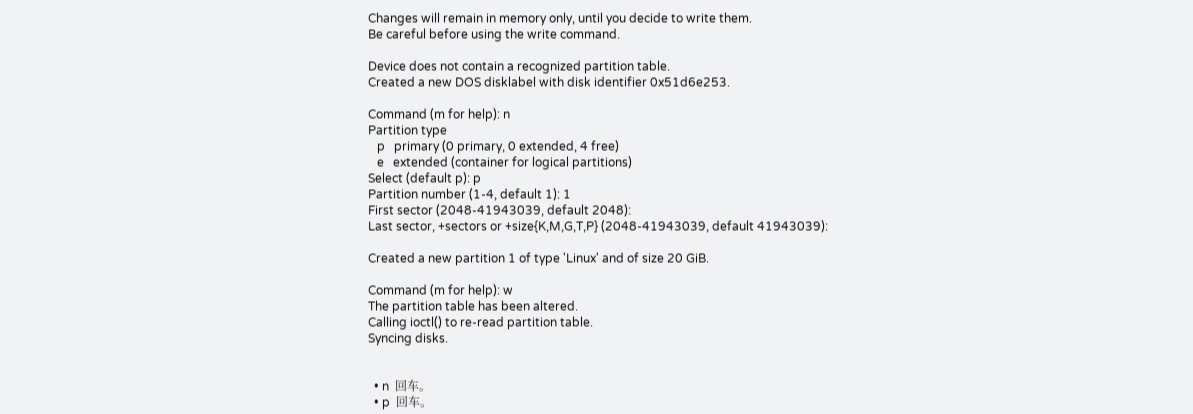Changes will remain in memory only, until you decide to write them.
Be careful before using the write command.

Device does not contain a recognized partition table.
Created a new DOS disklabel with disk identifier 0x51d6e253.

Command (m for help): n
Partition type
   p   primary (0 primary, 0 extended, 4 free)
   e   extended (container for logical partitions)
Select (default p): p
Partition number (1-4, default 1): 1
First sector (2048-41943039, default 2048):
Last sector, +sectors or +size{K,M,G,T,P} (2048-41943039, default 41943039):

Created a new partition 1 of type 'Linux' and of size 20 GiB.

Command (m for help): w
The partition table has been altered.
Calling ioctl() to re-read partition table.
Syncing disks.


  • n  回车。
  • p  回车。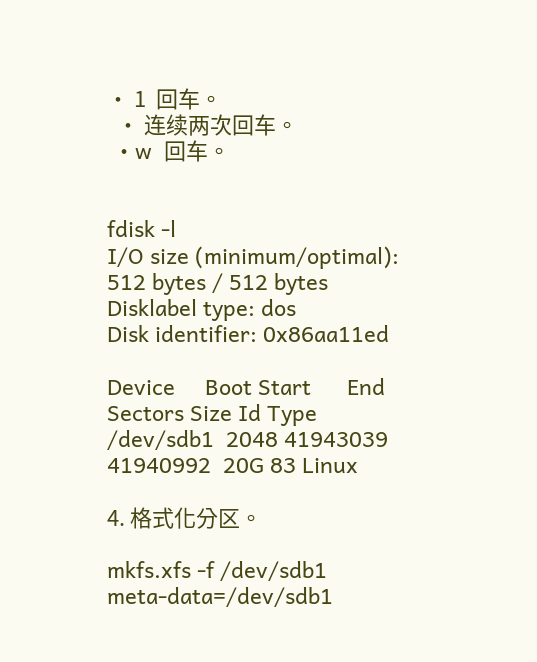• 1  回车。
  • 连续两次回车。
  • w  回车。


fdisk -l
I/O size (minimum/optimal): 512 bytes / 512 bytes
Disklabel type: dos
Disk identifier: 0x86aa11ed

Device     Boot Start      End  Sectors Size Id Type
/dev/sdb1  2048 41943039 41940992  20G 83 Linux

4. 格式化分区。

mkfs.xfs -f /dev/sdb1
meta-data=/dev/sdb1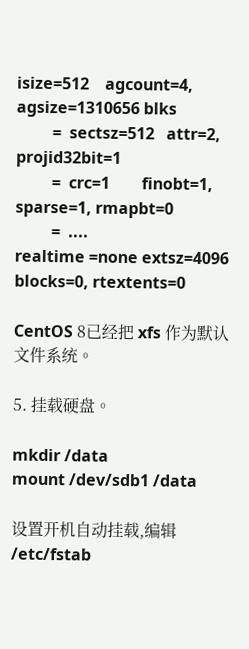isize=512    agcount=4, agsize=1310656 blks
         =  sectsz=512   attr=2, projid32bit=1
         =  crc=1        finobt=1, sparse=1, rmapbt=0
         =  ....
realtime =none extsz=4096   blocks=0, rtextents=0

CentOS 8已经把 xfs 作为默认文件系统。

5. 挂载硬盘。

mkdir /data
mount /dev/sdb1 /data

设置开机自动挂载,编辑 /etc/fstab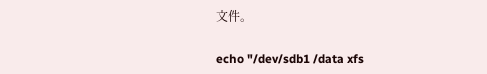文件。

echo "/dev/sdb1 /data xfs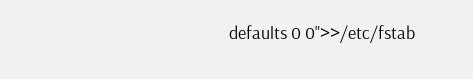defaults 0 0">>/etc/fstab